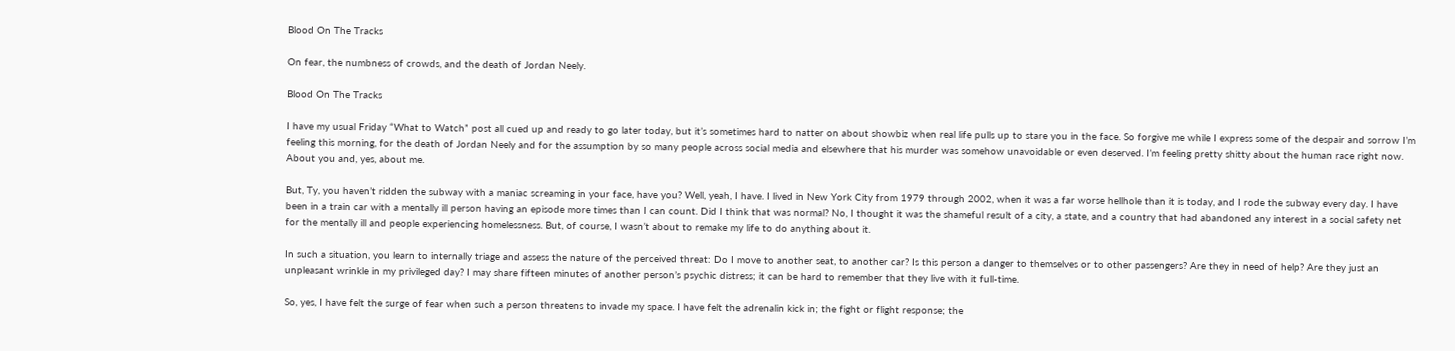Blood On The Tracks

On fear, the numbness of crowds, and the death of Jordan Neely.

Blood On The Tracks

I have my usual Friday “What to Watch” post all cued up and ready to go later today, but it’s sometimes hard to natter on about showbiz when real life pulls up to stare you in the face. So forgive me while I express some of the despair and sorrow I’m feeling this morning, for the death of Jordan Neely and for the assumption by so many people across social media and elsewhere that his murder was somehow unavoidable or even deserved. I’m feeling pretty shitty about the human race right now. About you and, yes, about me.

But, Ty, you haven’t ridden the subway with a maniac screaming in your face, have you? Well, yeah, I have. I lived in New York City from 1979 through 2002, when it was a far worse hellhole than it is today, and I rode the subway every day. I have been in a train car with a mentally ill person having an episode more times than I can count. Did I think that was normal? No, I thought it was the shameful result of a city, a state, and a country that had abandoned any interest in a social safety net for the mentally ill and people experiencing homelessness. But, of course, I wasn’t about to remake my life to do anything about it.

In such a situation, you learn to internally triage and assess the nature of the perceived threat: Do I move to another seat, to another car? Is this person a danger to themselves or to other passengers? Are they in need of help? Are they just an unpleasant wrinkle in my privileged day? I may share fifteen minutes of another person’s psychic distress; it can be hard to remember that they live with it full-time.

So, yes, I have felt the surge of fear when such a person threatens to invade my space. I have felt the adrenalin kick in; the fight or flight response; the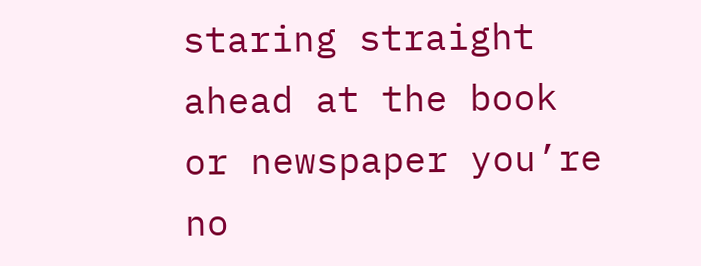staring straight ahead at the book or newspaper you’re no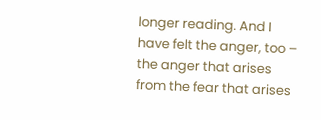longer reading. And I have felt the anger, too – the anger that arises from the fear that arises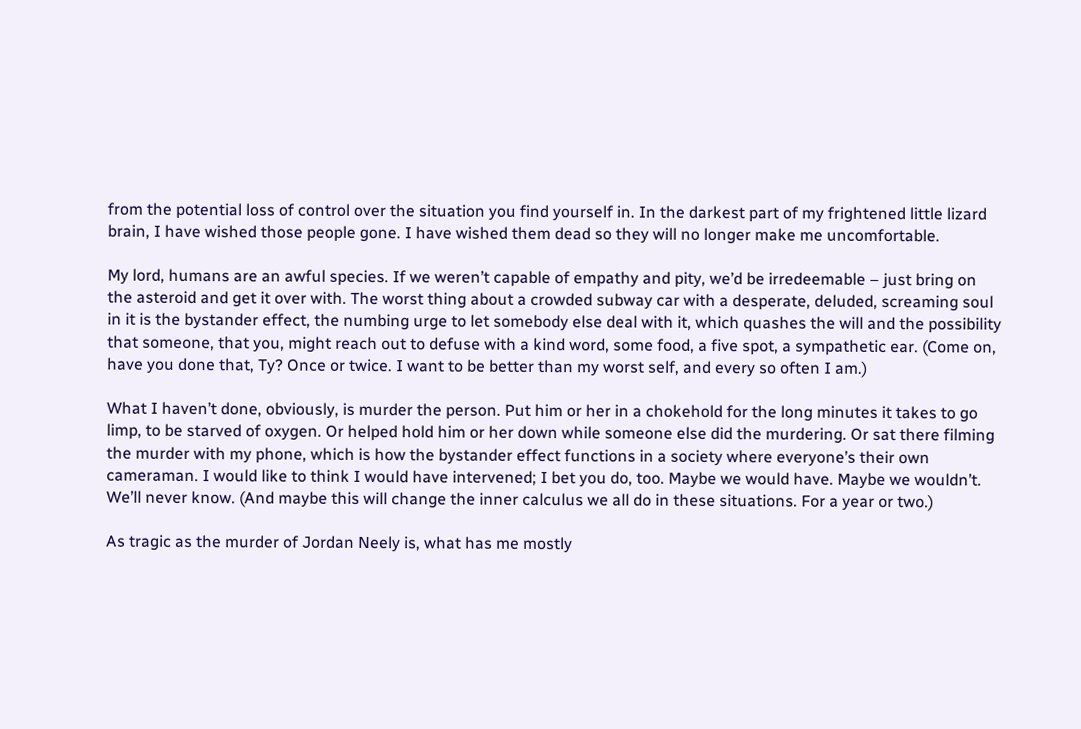from the potential loss of control over the situation you find yourself in. In the darkest part of my frightened little lizard brain, I have wished those people gone. I have wished them dead so they will no longer make me uncomfortable.

My lord, humans are an awful species. If we weren’t capable of empathy and pity, we’d be irredeemable – just bring on the asteroid and get it over with. The worst thing about a crowded subway car with a desperate, deluded, screaming soul in it is the bystander effect, the numbing urge to let somebody else deal with it, which quashes the will and the possibility that someone, that you, might reach out to defuse with a kind word, some food, a five spot, a sympathetic ear. (Come on, have you done that, Ty? Once or twice. I want to be better than my worst self, and every so often I am.)

What I haven’t done, obviously, is murder the person. Put him or her in a chokehold for the long minutes it takes to go limp, to be starved of oxygen. Or helped hold him or her down while someone else did the murdering. Or sat there filming the murder with my phone, which is how the bystander effect functions in a society where everyone’s their own cameraman. I would like to think I would have intervened; I bet you do, too. Maybe we would have. Maybe we wouldn’t. We’ll never know. (And maybe this will change the inner calculus we all do in these situations. For a year or two.)

As tragic as the murder of Jordan Neely is, what has me mostly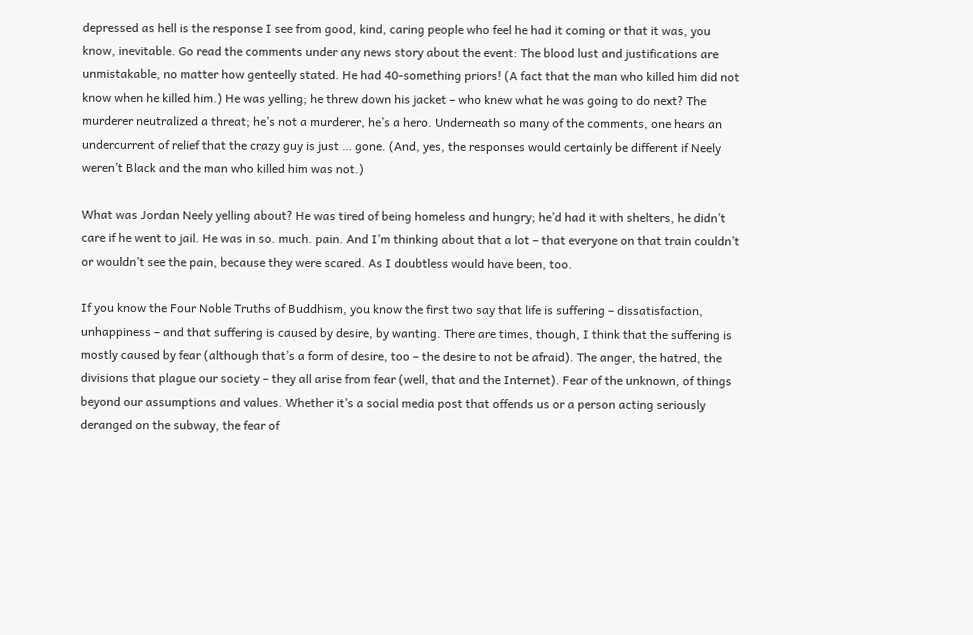depressed as hell is the response I see from good, kind, caring people who feel he had it coming or that it was, you know, inevitable. Go read the comments under any news story about the event: The blood lust and justifications are unmistakable, no matter how genteelly stated. He had 40-something priors! (A fact that the man who killed him did not know when he killed him.) He was yelling; he threw down his jacket – who knew what he was going to do next? The murderer neutralized a threat; he’s not a murderer, he’s a hero. Underneath so many of the comments, one hears an undercurrent of relief that the crazy guy is just … gone. (And, yes, the responses would certainly be different if Neely weren’t Black and the man who killed him was not.)

What was Jordan Neely yelling about? He was tired of being homeless and hungry; he’d had it with shelters, he didn’t care if he went to jail. He was in so. much. pain. And I’m thinking about that a lot – that everyone on that train couldn’t or wouldn’t see the pain, because they were scared. As I doubtless would have been, too.

If you know the Four Noble Truths of Buddhism, you know the first two say that life is suffering – dissatisfaction, unhappiness – and that suffering is caused by desire, by wanting. There are times, though, I think that the suffering is mostly caused by fear (although that’s a form of desire, too – the desire to not be afraid). The anger, the hatred, the divisions that plague our society – they all arise from fear (well, that and the Internet). Fear of the unknown, of things beyond our assumptions and values. Whether it’s a social media post that offends us or a person acting seriously deranged on the subway, the fear of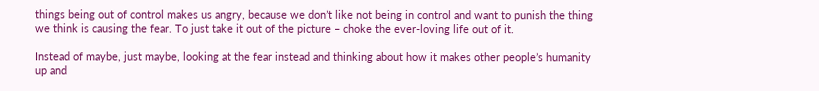things being out of control makes us angry, because we don’t like not being in control and want to punish the thing we think is causing the fear. To just take it out of the picture – choke the ever-loving life out of it.

Instead of maybe, just maybe, looking at the fear instead and thinking about how it makes other people’s humanity up and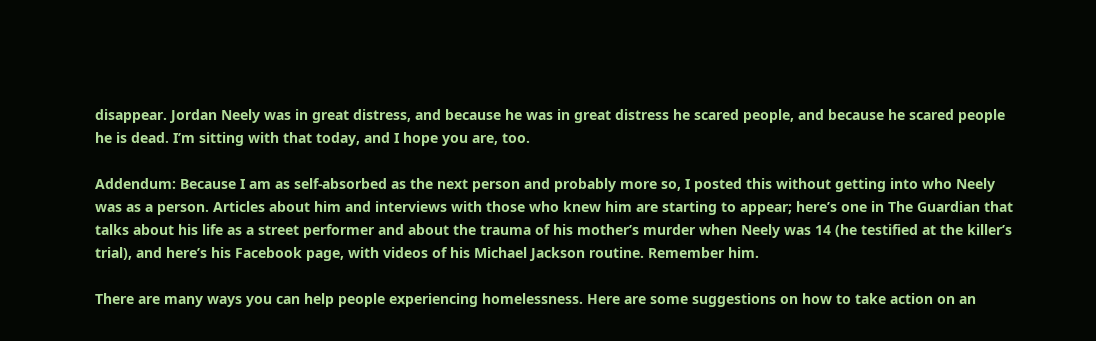disappear. Jordan Neely was in great distress, and because he was in great distress he scared people, and because he scared people he is dead. I’m sitting with that today, and I hope you are, too.

Addendum: Because I am as self-absorbed as the next person and probably more so, I posted this without getting into who Neely was as a person. Articles about him and interviews with those who knew him are starting to appear; here’s one in The Guardian that talks about his life as a street performer and about the trauma of his mother’s murder when Neely was 14 (he testified at the killer’s trial), and here’s his Facebook page, with videos of his Michael Jackson routine. Remember him.

There are many ways you can help people experiencing homelessness. Here are some suggestions on how to take action on an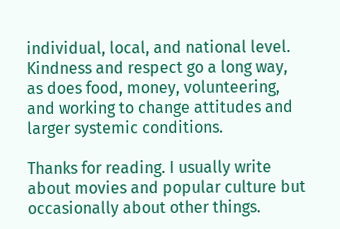individual, local, and national level. Kindness and respect go a long way, as does food, money, volunteering, and working to change attitudes and larger systemic conditions.

Thanks for reading. I usually write about movies and popular culture but occasionally about other things.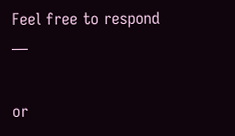Feel free to respond —

or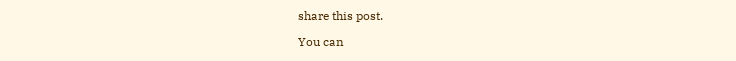share this post.

You can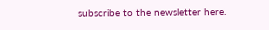subscribe to the newsletter here.